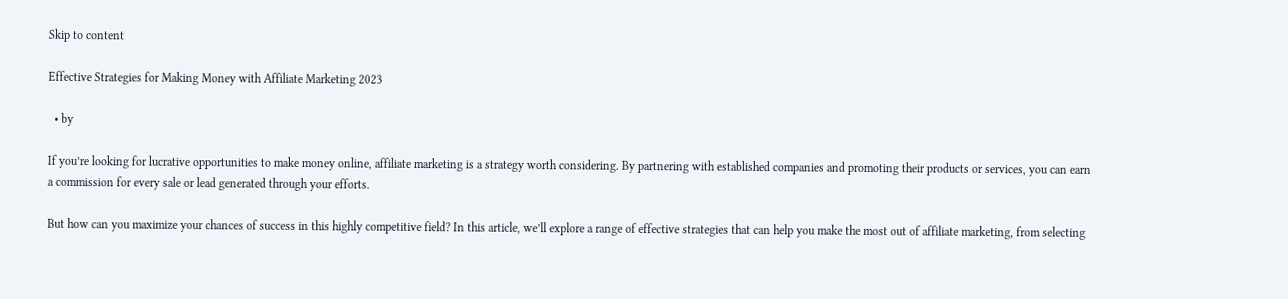Skip to content

Effective Strategies for Making Money with Affiliate Marketing 2023

  • by

If you’re looking for lucrative opportunities to make money online, affiliate marketing is a strategy worth considering. By partnering with established companies and promoting their products or services, you can earn a commission for every sale or lead generated through your efforts.

But how can you maximize your chances of success in this highly competitive field? In this article, we’ll explore a range of effective strategies that can help you make the most out of affiliate marketing, from selecting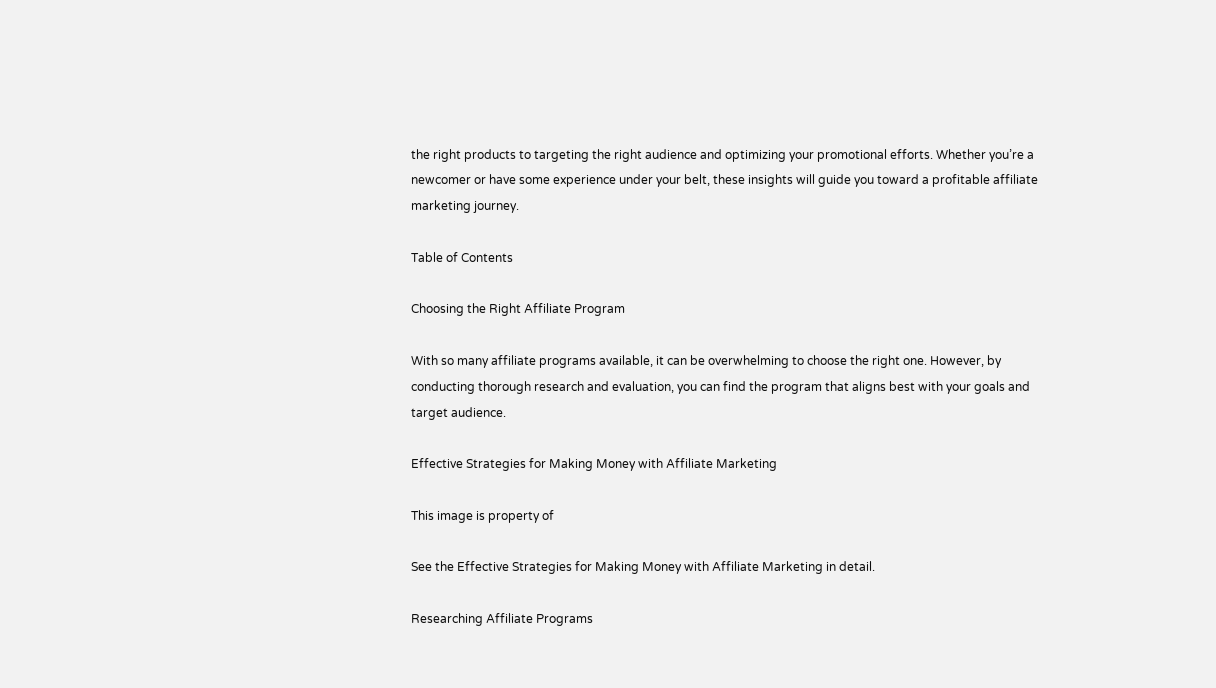the right products to targeting the right audience and optimizing your promotional efforts. Whether you’re a newcomer or have some experience under your belt, these insights will guide you toward a profitable affiliate marketing journey.

Table of Contents

Choosing the Right Affiliate Program

With so many affiliate programs available, it can be overwhelming to choose the right one. However, by conducting thorough research and evaluation, you can find the program that aligns best with your goals and target audience.

Effective Strategies for Making Money with Affiliate Marketing

This image is property of

See the Effective Strategies for Making Money with Affiliate Marketing in detail.

Researching Affiliate Programs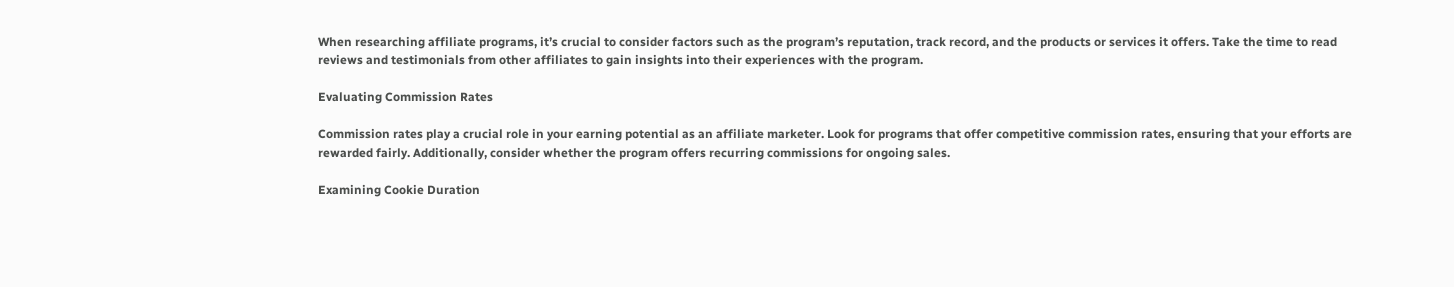When researching affiliate programs, it’s crucial to consider factors such as the program’s reputation, track record, and the products or services it offers. Take the time to read reviews and testimonials from other affiliates to gain insights into their experiences with the program.

Evaluating Commission Rates

Commission rates play a crucial role in your earning potential as an affiliate marketer. Look for programs that offer competitive commission rates, ensuring that your efforts are rewarded fairly. Additionally, consider whether the program offers recurring commissions for ongoing sales.

Examining Cookie Duration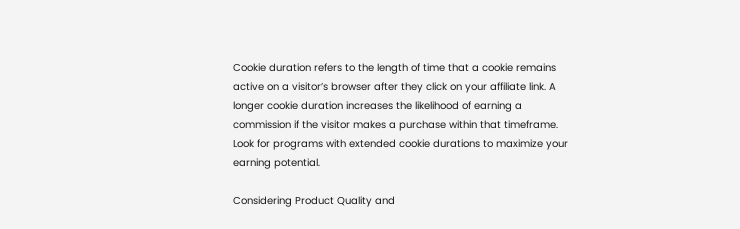Cookie duration refers to the length of time that a cookie remains active on a visitor’s browser after they click on your affiliate link. A longer cookie duration increases the likelihood of earning a commission if the visitor makes a purchase within that timeframe. Look for programs with extended cookie durations to maximize your earning potential.

Considering Product Quality and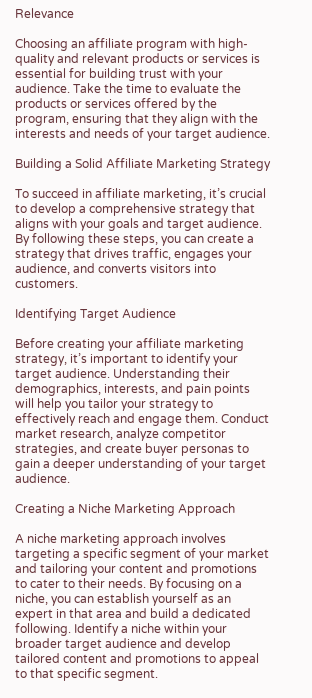Relevance

Choosing an affiliate program with high-quality and relevant products or services is essential for building trust with your audience. Take the time to evaluate the products or services offered by the program, ensuring that they align with the interests and needs of your target audience.

Building a Solid Affiliate Marketing Strategy

To succeed in affiliate marketing, it’s crucial to develop a comprehensive strategy that aligns with your goals and target audience. By following these steps, you can create a strategy that drives traffic, engages your audience, and converts visitors into customers.

Identifying Target Audience

Before creating your affiliate marketing strategy, it’s important to identify your target audience. Understanding their demographics, interests, and pain points will help you tailor your strategy to effectively reach and engage them. Conduct market research, analyze competitor strategies, and create buyer personas to gain a deeper understanding of your target audience.

Creating a Niche Marketing Approach

A niche marketing approach involves targeting a specific segment of your market and tailoring your content and promotions to cater to their needs. By focusing on a niche, you can establish yourself as an expert in that area and build a dedicated following. Identify a niche within your broader target audience and develop tailored content and promotions to appeal to that specific segment.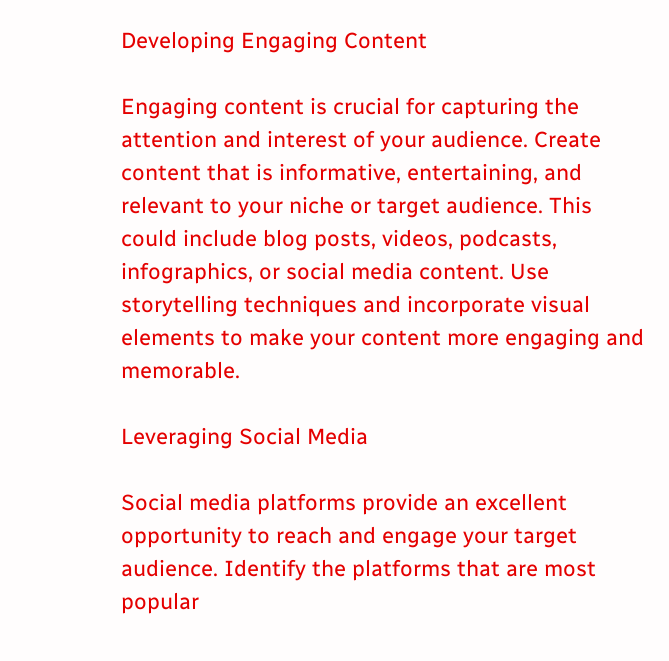Developing Engaging Content

Engaging content is crucial for capturing the attention and interest of your audience. Create content that is informative, entertaining, and relevant to your niche or target audience. This could include blog posts, videos, podcasts, infographics, or social media content. Use storytelling techniques and incorporate visual elements to make your content more engaging and memorable.

Leveraging Social Media

Social media platforms provide an excellent opportunity to reach and engage your target audience. Identify the platforms that are most popular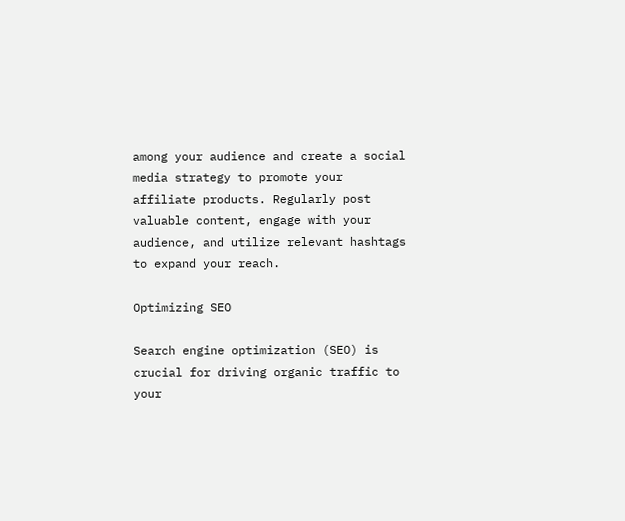among your audience and create a social media strategy to promote your affiliate products. Regularly post valuable content, engage with your audience, and utilize relevant hashtags to expand your reach.

Optimizing SEO

Search engine optimization (SEO) is crucial for driving organic traffic to your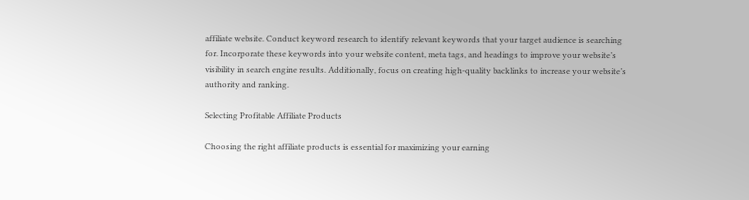affiliate website. Conduct keyword research to identify relevant keywords that your target audience is searching for. Incorporate these keywords into your website content, meta tags, and headings to improve your website’s visibility in search engine results. Additionally, focus on creating high-quality backlinks to increase your website’s authority and ranking.

Selecting Profitable Affiliate Products

Choosing the right affiliate products is essential for maximizing your earning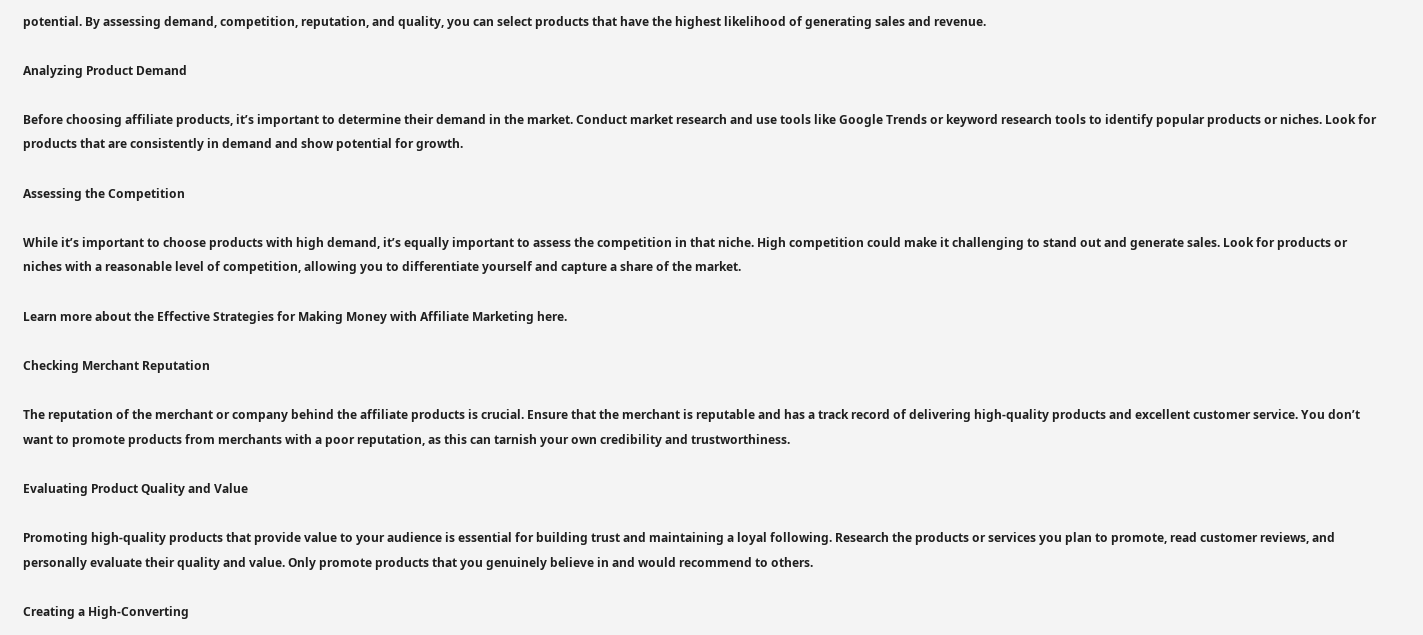potential. By assessing demand, competition, reputation, and quality, you can select products that have the highest likelihood of generating sales and revenue.

Analyzing Product Demand

Before choosing affiliate products, it’s important to determine their demand in the market. Conduct market research and use tools like Google Trends or keyword research tools to identify popular products or niches. Look for products that are consistently in demand and show potential for growth.

Assessing the Competition

While it’s important to choose products with high demand, it’s equally important to assess the competition in that niche. High competition could make it challenging to stand out and generate sales. Look for products or niches with a reasonable level of competition, allowing you to differentiate yourself and capture a share of the market.

Learn more about the Effective Strategies for Making Money with Affiliate Marketing here.

Checking Merchant Reputation

The reputation of the merchant or company behind the affiliate products is crucial. Ensure that the merchant is reputable and has a track record of delivering high-quality products and excellent customer service. You don’t want to promote products from merchants with a poor reputation, as this can tarnish your own credibility and trustworthiness.

Evaluating Product Quality and Value

Promoting high-quality products that provide value to your audience is essential for building trust and maintaining a loyal following. Research the products or services you plan to promote, read customer reviews, and personally evaluate their quality and value. Only promote products that you genuinely believe in and would recommend to others.

Creating a High-Converting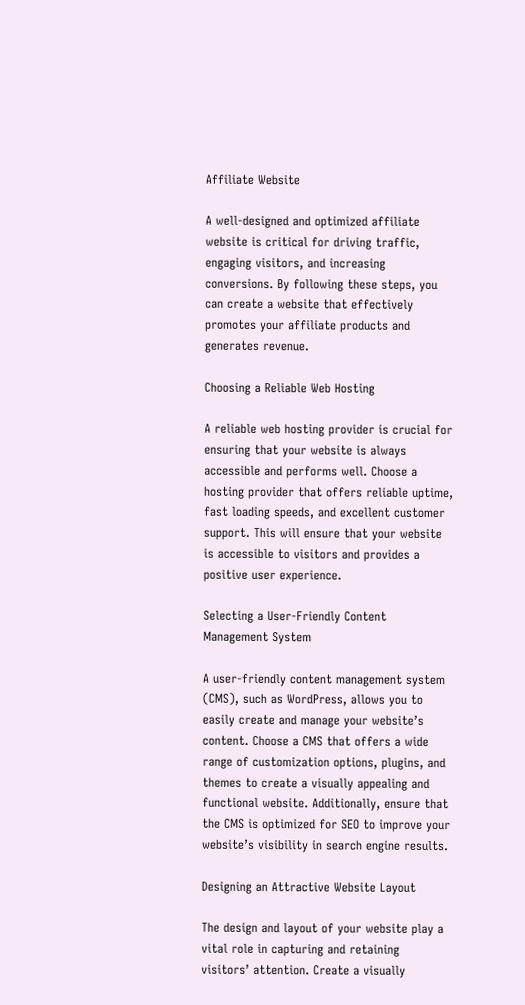Affiliate Website

A well-designed and optimized affiliate website is critical for driving traffic, engaging visitors, and increasing conversions. By following these steps, you can create a website that effectively promotes your affiliate products and generates revenue.

Choosing a Reliable Web Hosting

A reliable web hosting provider is crucial for ensuring that your website is always accessible and performs well. Choose a hosting provider that offers reliable uptime, fast loading speeds, and excellent customer support. This will ensure that your website is accessible to visitors and provides a positive user experience.

Selecting a User-Friendly Content Management System

A user-friendly content management system (CMS), such as WordPress, allows you to easily create and manage your website’s content. Choose a CMS that offers a wide range of customization options, plugins, and themes to create a visually appealing and functional website. Additionally, ensure that the CMS is optimized for SEO to improve your website’s visibility in search engine results.

Designing an Attractive Website Layout

The design and layout of your website play a vital role in capturing and retaining visitors’ attention. Create a visually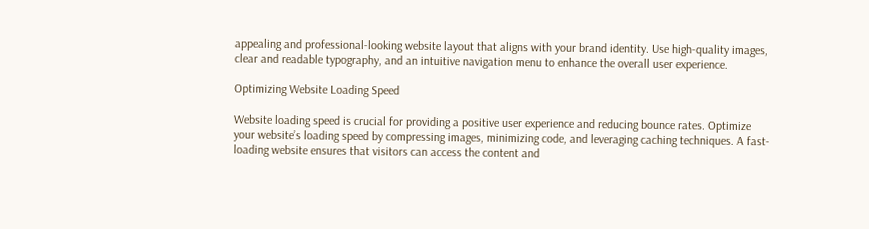appealing and professional-looking website layout that aligns with your brand identity. Use high-quality images, clear and readable typography, and an intuitive navigation menu to enhance the overall user experience.

Optimizing Website Loading Speed

Website loading speed is crucial for providing a positive user experience and reducing bounce rates. Optimize your website’s loading speed by compressing images, minimizing code, and leveraging caching techniques. A fast-loading website ensures that visitors can access the content and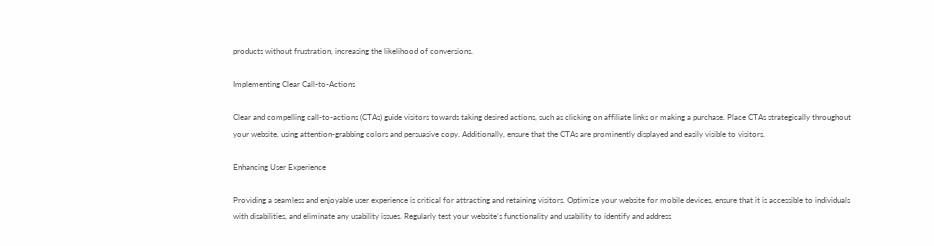products without frustration, increasing the likelihood of conversions.

Implementing Clear Call-to-Actions

Clear and compelling call-to-actions (CTAs) guide visitors towards taking desired actions, such as clicking on affiliate links or making a purchase. Place CTAs strategically throughout your website, using attention-grabbing colors and persuasive copy. Additionally, ensure that the CTAs are prominently displayed and easily visible to visitors.

Enhancing User Experience

Providing a seamless and enjoyable user experience is critical for attracting and retaining visitors. Optimize your website for mobile devices, ensure that it is accessible to individuals with disabilities, and eliminate any usability issues. Regularly test your website’s functionality and usability to identify and address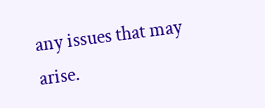any issues that may arise.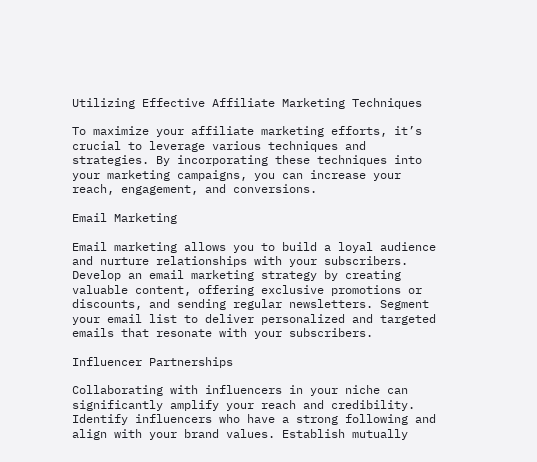Utilizing Effective Affiliate Marketing Techniques

To maximize your affiliate marketing efforts, it’s crucial to leverage various techniques and strategies. By incorporating these techniques into your marketing campaigns, you can increase your reach, engagement, and conversions.

Email Marketing

Email marketing allows you to build a loyal audience and nurture relationships with your subscribers. Develop an email marketing strategy by creating valuable content, offering exclusive promotions or discounts, and sending regular newsletters. Segment your email list to deliver personalized and targeted emails that resonate with your subscribers.

Influencer Partnerships

Collaborating with influencers in your niche can significantly amplify your reach and credibility. Identify influencers who have a strong following and align with your brand values. Establish mutually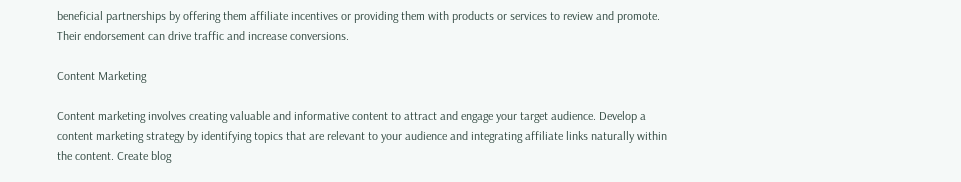beneficial partnerships by offering them affiliate incentives or providing them with products or services to review and promote. Their endorsement can drive traffic and increase conversions.

Content Marketing

Content marketing involves creating valuable and informative content to attract and engage your target audience. Develop a content marketing strategy by identifying topics that are relevant to your audience and integrating affiliate links naturally within the content. Create blog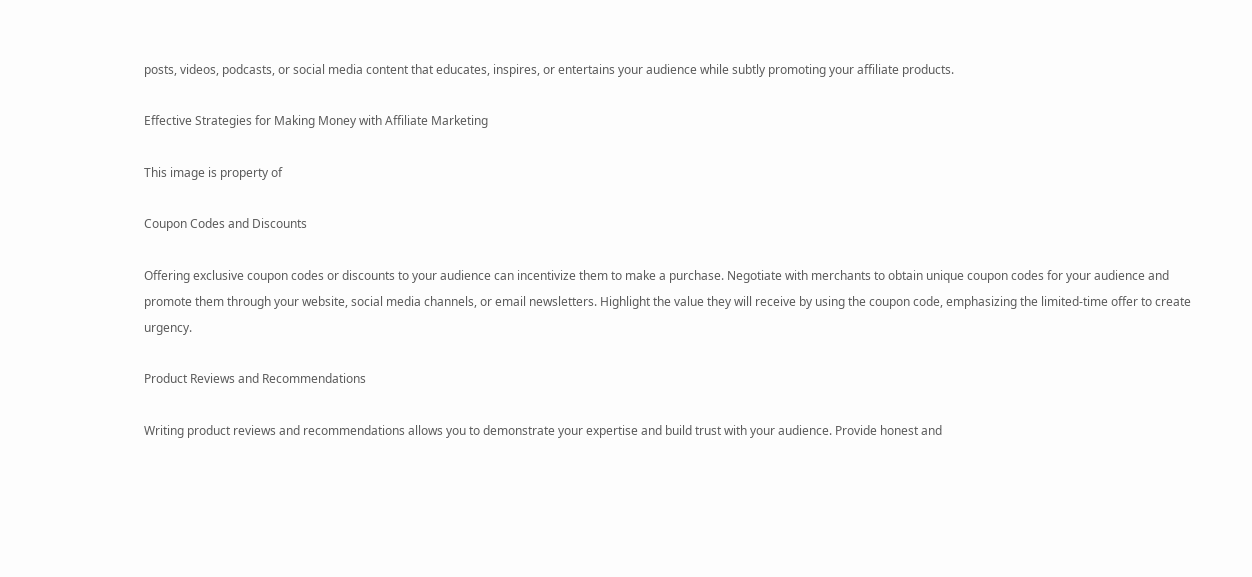posts, videos, podcasts, or social media content that educates, inspires, or entertains your audience while subtly promoting your affiliate products.

Effective Strategies for Making Money with Affiliate Marketing

This image is property of

Coupon Codes and Discounts

Offering exclusive coupon codes or discounts to your audience can incentivize them to make a purchase. Negotiate with merchants to obtain unique coupon codes for your audience and promote them through your website, social media channels, or email newsletters. Highlight the value they will receive by using the coupon code, emphasizing the limited-time offer to create urgency.

Product Reviews and Recommendations

Writing product reviews and recommendations allows you to demonstrate your expertise and build trust with your audience. Provide honest and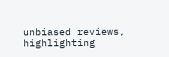unbiased reviews, highlighting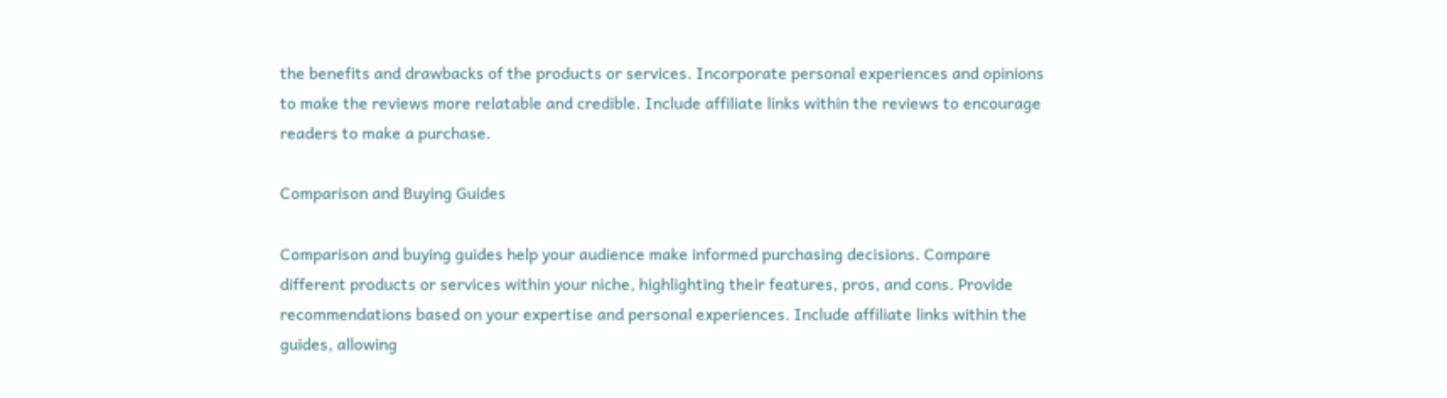the benefits and drawbacks of the products or services. Incorporate personal experiences and opinions to make the reviews more relatable and credible. Include affiliate links within the reviews to encourage readers to make a purchase.

Comparison and Buying Guides

Comparison and buying guides help your audience make informed purchasing decisions. Compare different products or services within your niche, highlighting their features, pros, and cons. Provide recommendations based on your expertise and personal experiences. Include affiliate links within the guides, allowing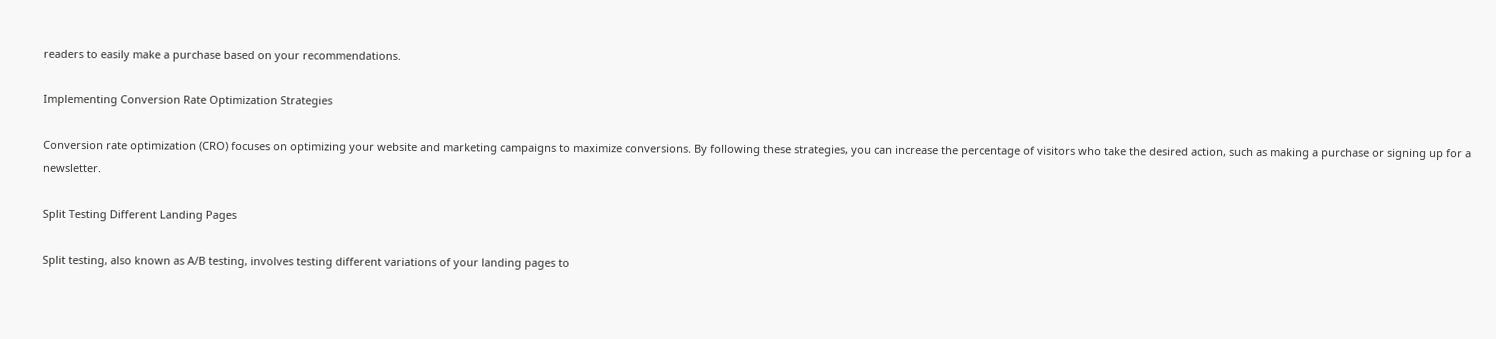readers to easily make a purchase based on your recommendations.

Implementing Conversion Rate Optimization Strategies

Conversion rate optimization (CRO) focuses on optimizing your website and marketing campaigns to maximize conversions. By following these strategies, you can increase the percentage of visitors who take the desired action, such as making a purchase or signing up for a newsletter.

Split Testing Different Landing Pages

Split testing, also known as A/B testing, involves testing different variations of your landing pages to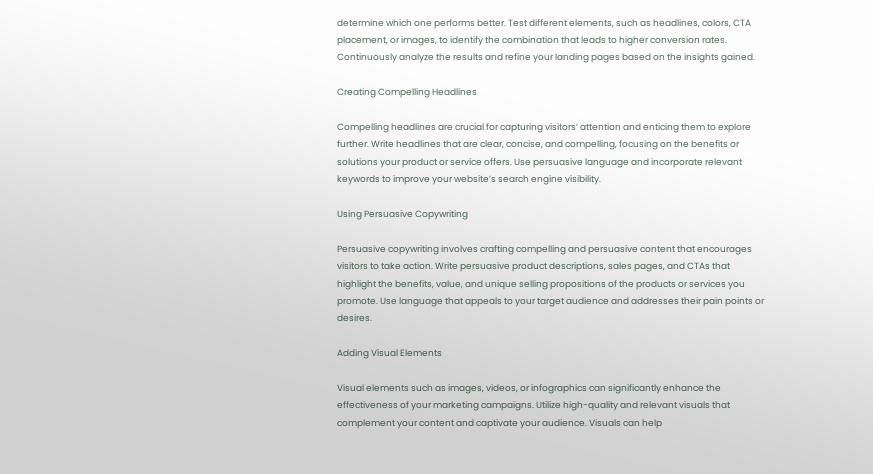determine which one performs better. Test different elements, such as headlines, colors, CTA placement, or images, to identify the combination that leads to higher conversion rates. Continuously analyze the results and refine your landing pages based on the insights gained.

Creating Compelling Headlines

Compelling headlines are crucial for capturing visitors’ attention and enticing them to explore further. Write headlines that are clear, concise, and compelling, focusing on the benefits or solutions your product or service offers. Use persuasive language and incorporate relevant keywords to improve your website’s search engine visibility.

Using Persuasive Copywriting

Persuasive copywriting involves crafting compelling and persuasive content that encourages visitors to take action. Write persuasive product descriptions, sales pages, and CTAs that highlight the benefits, value, and unique selling propositions of the products or services you promote. Use language that appeals to your target audience and addresses their pain points or desires.

Adding Visual Elements

Visual elements such as images, videos, or infographics can significantly enhance the effectiveness of your marketing campaigns. Utilize high-quality and relevant visuals that complement your content and captivate your audience. Visuals can help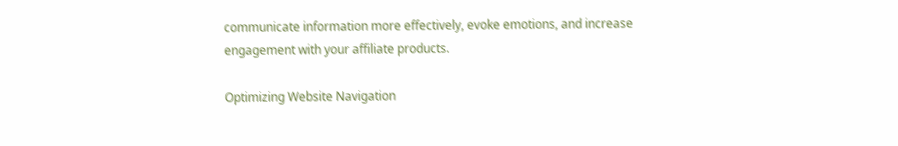communicate information more effectively, evoke emotions, and increase engagement with your affiliate products.

Optimizing Website Navigation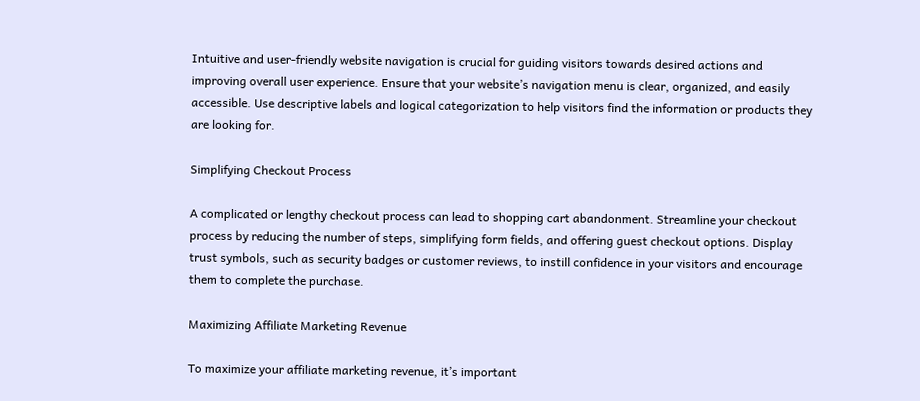Intuitive and user-friendly website navigation is crucial for guiding visitors towards desired actions and improving overall user experience. Ensure that your website’s navigation menu is clear, organized, and easily accessible. Use descriptive labels and logical categorization to help visitors find the information or products they are looking for.

Simplifying Checkout Process

A complicated or lengthy checkout process can lead to shopping cart abandonment. Streamline your checkout process by reducing the number of steps, simplifying form fields, and offering guest checkout options. Display trust symbols, such as security badges or customer reviews, to instill confidence in your visitors and encourage them to complete the purchase.

Maximizing Affiliate Marketing Revenue

To maximize your affiliate marketing revenue, it’s important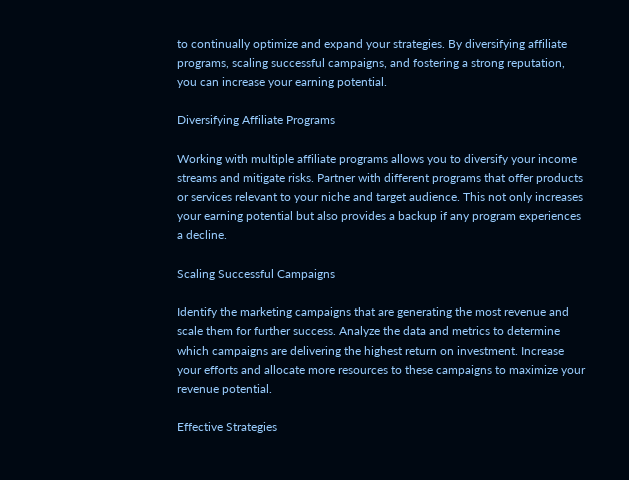to continually optimize and expand your strategies. By diversifying affiliate programs, scaling successful campaigns, and fostering a strong reputation, you can increase your earning potential.

Diversifying Affiliate Programs

Working with multiple affiliate programs allows you to diversify your income streams and mitigate risks. Partner with different programs that offer products or services relevant to your niche and target audience. This not only increases your earning potential but also provides a backup if any program experiences a decline.

Scaling Successful Campaigns

Identify the marketing campaigns that are generating the most revenue and scale them for further success. Analyze the data and metrics to determine which campaigns are delivering the highest return on investment. Increase your efforts and allocate more resources to these campaigns to maximize your revenue potential.

Effective Strategies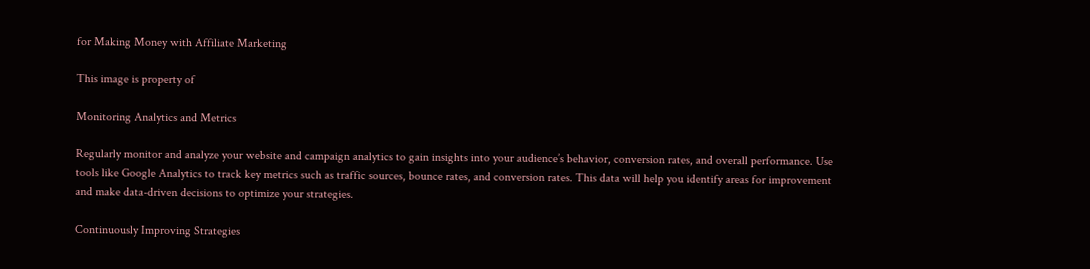for Making Money with Affiliate Marketing

This image is property of

Monitoring Analytics and Metrics

Regularly monitor and analyze your website and campaign analytics to gain insights into your audience’s behavior, conversion rates, and overall performance. Use tools like Google Analytics to track key metrics such as traffic sources, bounce rates, and conversion rates. This data will help you identify areas for improvement and make data-driven decisions to optimize your strategies.

Continuously Improving Strategies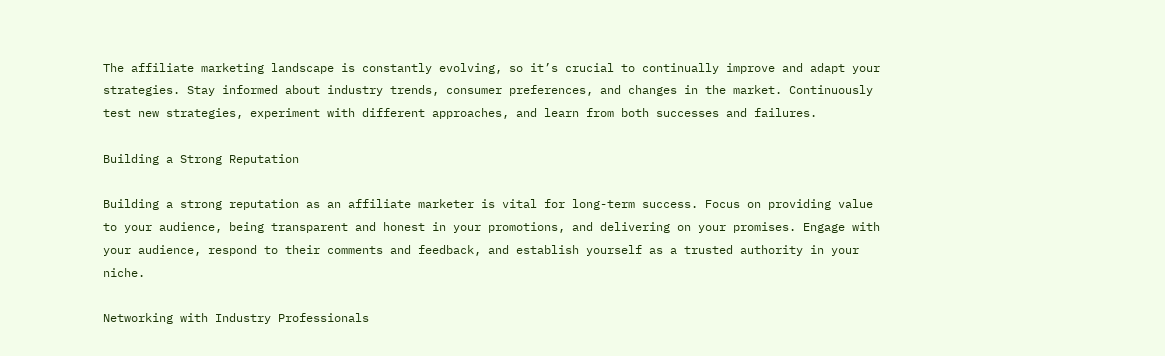The affiliate marketing landscape is constantly evolving, so it’s crucial to continually improve and adapt your strategies. Stay informed about industry trends, consumer preferences, and changes in the market. Continuously test new strategies, experiment with different approaches, and learn from both successes and failures.

Building a Strong Reputation

Building a strong reputation as an affiliate marketer is vital for long-term success. Focus on providing value to your audience, being transparent and honest in your promotions, and delivering on your promises. Engage with your audience, respond to their comments and feedback, and establish yourself as a trusted authority in your niche.

Networking with Industry Professionals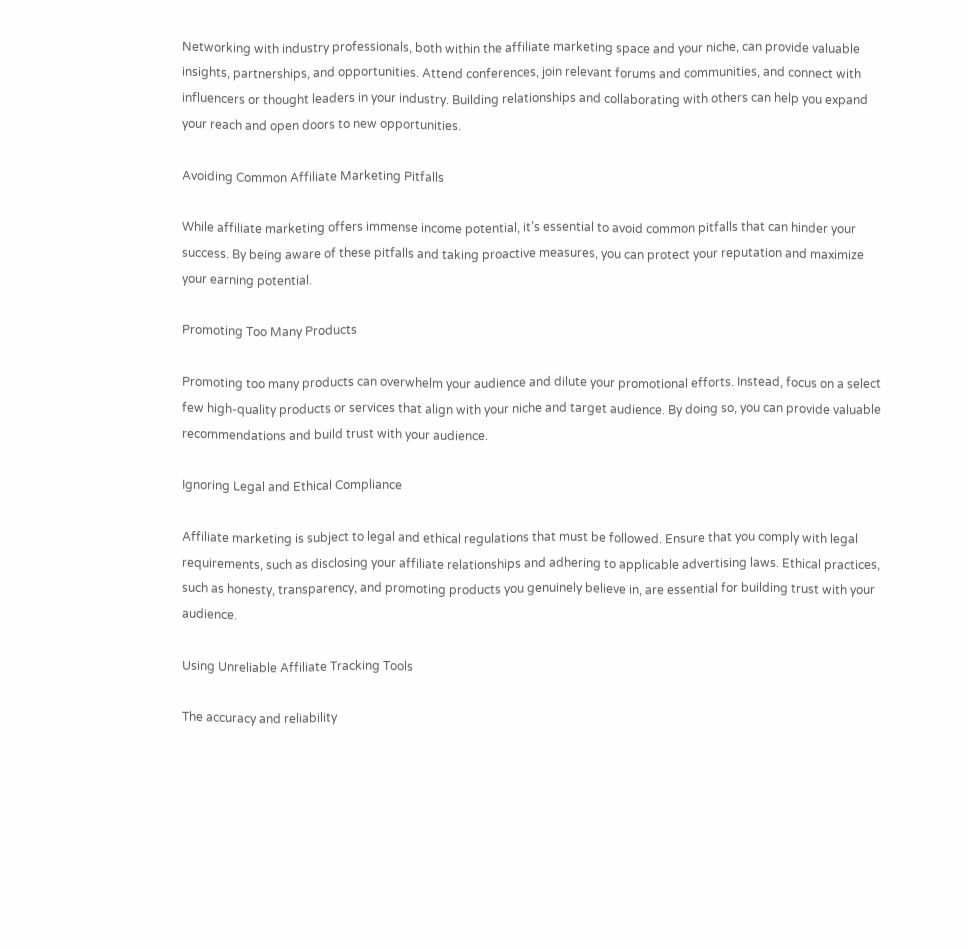Networking with industry professionals, both within the affiliate marketing space and your niche, can provide valuable insights, partnerships, and opportunities. Attend conferences, join relevant forums and communities, and connect with influencers or thought leaders in your industry. Building relationships and collaborating with others can help you expand your reach and open doors to new opportunities.

Avoiding Common Affiliate Marketing Pitfalls

While affiliate marketing offers immense income potential, it’s essential to avoid common pitfalls that can hinder your success. By being aware of these pitfalls and taking proactive measures, you can protect your reputation and maximize your earning potential.

Promoting Too Many Products

Promoting too many products can overwhelm your audience and dilute your promotional efforts. Instead, focus on a select few high-quality products or services that align with your niche and target audience. By doing so, you can provide valuable recommendations and build trust with your audience.

Ignoring Legal and Ethical Compliance

Affiliate marketing is subject to legal and ethical regulations that must be followed. Ensure that you comply with legal requirements, such as disclosing your affiliate relationships and adhering to applicable advertising laws. Ethical practices, such as honesty, transparency, and promoting products you genuinely believe in, are essential for building trust with your audience.

Using Unreliable Affiliate Tracking Tools

The accuracy and reliability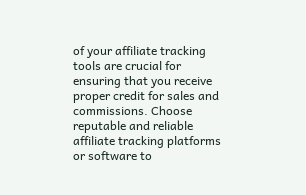of your affiliate tracking tools are crucial for ensuring that you receive proper credit for sales and commissions. Choose reputable and reliable affiliate tracking platforms or software to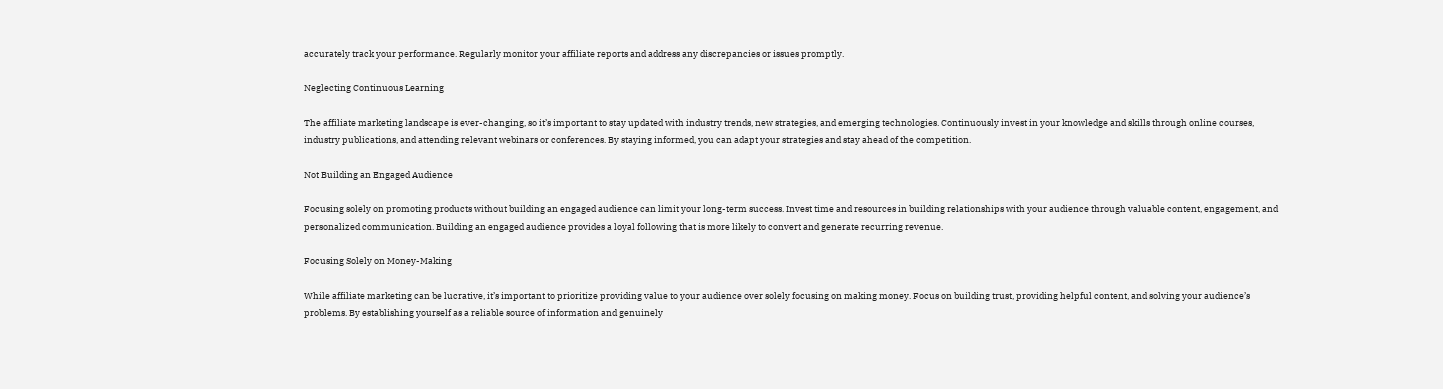accurately track your performance. Regularly monitor your affiliate reports and address any discrepancies or issues promptly.

Neglecting Continuous Learning

The affiliate marketing landscape is ever-changing, so it’s important to stay updated with industry trends, new strategies, and emerging technologies. Continuously invest in your knowledge and skills through online courses, industry publications, and attending relevant webinars or conferences. By staying informed, you can adapt your strategies and stay ahead of the competition.

Not Building an Engaged Audience

Focusing solely on promoting products without building an engaged audience can limit your long-term success. Invest time and resources in building relationships with your audience through valuable content, engagement, and personalized communication. Building an engaged audience provides a loyal following that is more likely to convert and generate recurring revenue.

Focusing Solely on Money-Making

While affiliate marketing can be lucrative, it’s important to prioritize providing value to your audience over solely focusing on making money. Focus on building trust, providing helpful content, and solving your audience’s problems. By establishing yourself as a reliable source of information and genuinely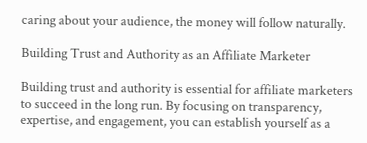caring about your audience, the money will follow naturally.

Building Trust and Authority as an Affiliate Marketer

Building trust and authority is essential for affiliate marketers to succeed in the long run. By focusing on transparency, expertise, and engagement, you can establish yourself as a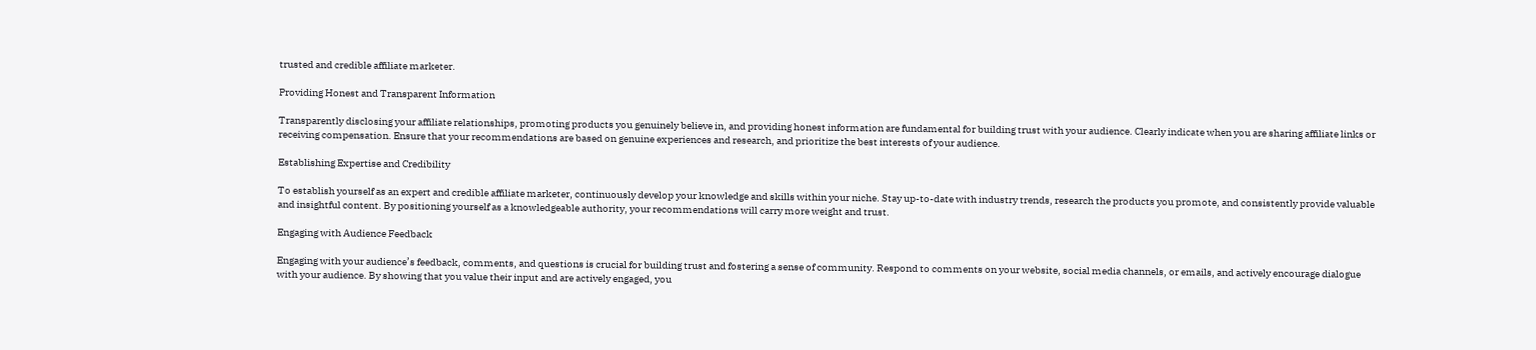trusted and credible affiliate marketer.

Providing Honest and Transparent Information

Transparently disclosing your affiliate relationships, promoting products you genuinely believe in, and providing honest information are fundamental for building trust with your audience. Clearly indicate when you are sharing affiliate links or receiving compensation. Ensure that your recommendations are based on genuine experiences and research, and prioritize the best interests of your audience.

Establishing Expertise and Credibility

To establish yourself as an expert and credible affiliate marketer, continuously develop your knowledge and skills within your niche. Stay up-to-date with industry trends, research the products you promote, and consistently provide valuable and insightful content. By positioning yourself as a knowledgeable authority, your recommendations will carry more weight and trust.

Engaging with Audience Feedback

Engaging with your audience’s feedback, comments, and questions is crucial for building trust and fostering a sense of community. Respond to comments on your website, social media channels, or emails, and actively encourage dialogue with your audience. By showing that you value their input and are actively engaged, you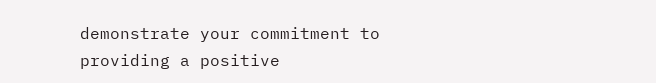demonstrate your commitment to providing a positive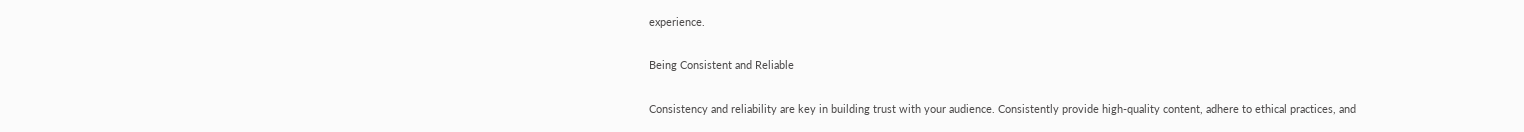experience.

Being Consistent and Reliable

Consistency and reliability are key in building trust with your audience. Consistently provide high-quality content, adhere to ethical practices, and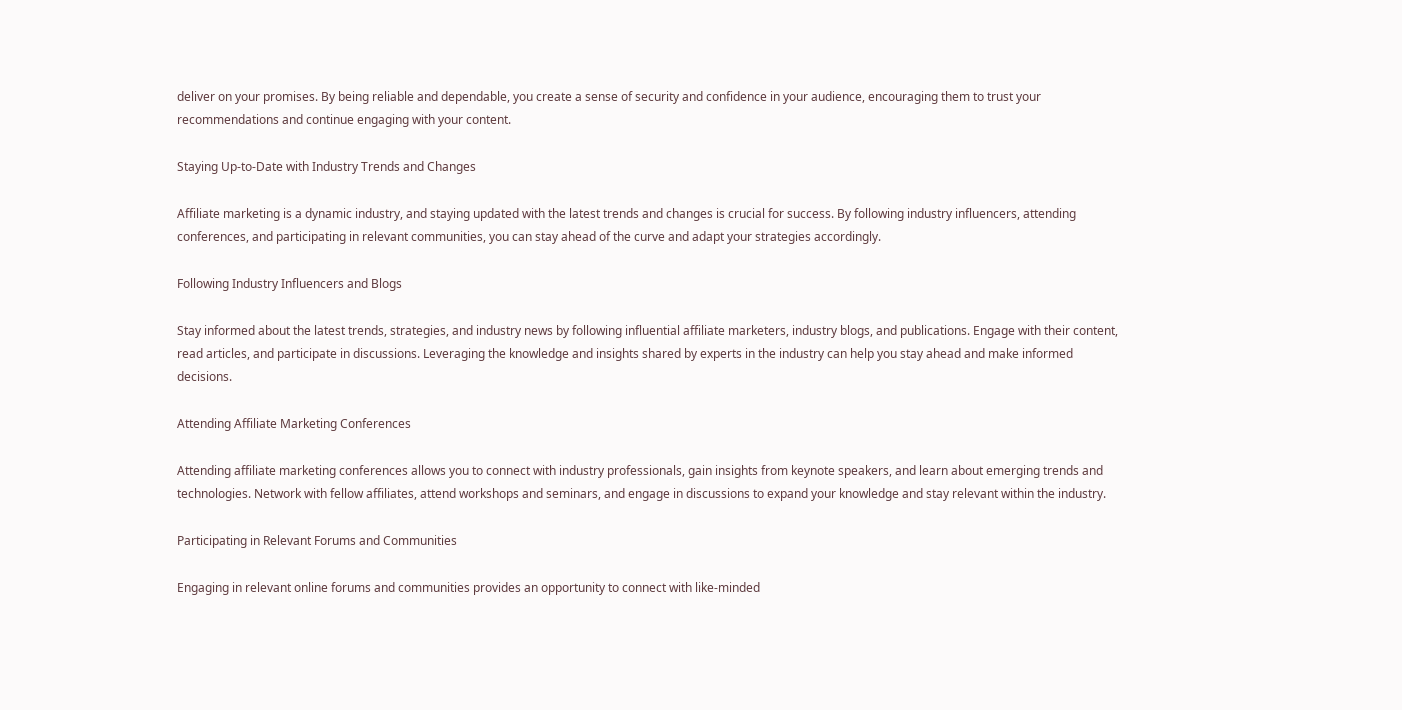deliver on your promises. By being reliable and dependable, you create a sense of security and confidence in your audience, encouraging them to trust your recommendations and continue engaging with your content.

Staying Up-to-Date with Industry Trends and Changes

Affiliate marketing is a dynamic industry, and staying updated with the latest trends and changes is crucial for success. By following industry influencers, attending conferences, and participating in relevant communities, you can stay ahead of the curve and adapt your strategies accordingly.

Following Industry Influencers and Blogs

Stay informed about the latest trends, strategies, and industry news by following influential affiliate marketers, industry blogs, and publications. Engage with their content, read articles, and participate in discussions. Leveraging the knowledge and insights shared by experts in the industry can help you stay ahead and make informed decisions.

Attending Affiliate Marketing Conferences

Attending affiliate marketing conferences allows you to connect with industry professionals, gain insights from keynote speakers, and learn about emerging trends and technologies. Network with fellow affiliates, attend workshops and seminars, and engage in discussions to expand your knowledge and stay relevant within the industry.

Participating in Relevant Forums and Communities

Engaging in relevant online forums and communities provides an opportunity to connect with like-minded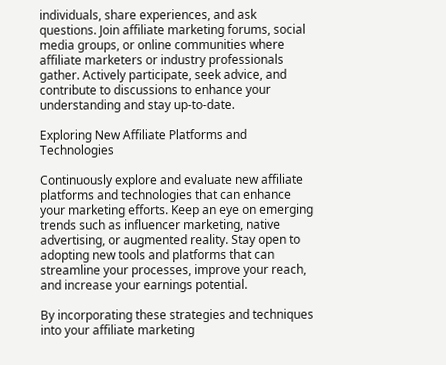individuals, share experiences, and ask questions. Join affiliate marketing forums, social media groups, or online communities where affiliate marketers or industry professionals gather. Actively participate, seek advice, and contribute to discussions to enhance your understanding and stay up-to-date.

Exploring New Affiliate Platforms and Technologies

Continuously explore and evaluate new affiliate platforms and technologies that can enhance your marketing efforts. Keep an eye on emerging trends such as influencer marketing, native advertising, or augmented reality. Stay open to adopting new tools and platforms that can streamline your processes, improve your reach, and increase your earnings potential.

By incorporating these strategies and techniques into your affiliate marketing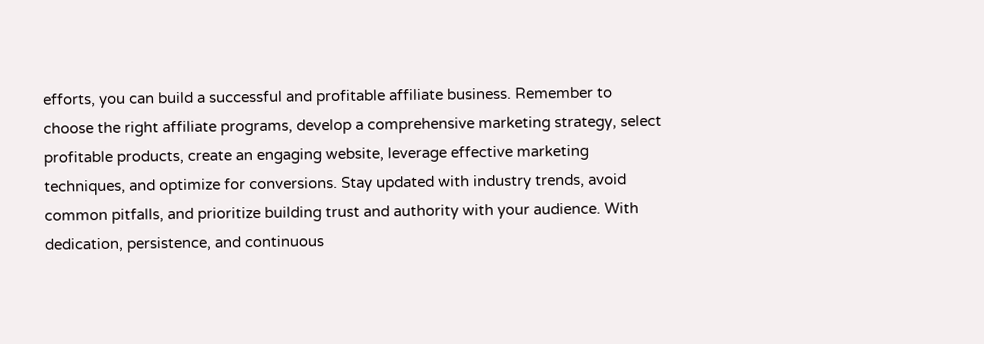efforts, you can build a successful and profitable affiliate business. Remember to choose the right affiliate programs, develop a comprehensive marketing strategy, select profitable products, create an engaging website, leverage effective marketing techniques, and optimize for conversions. Stay updated with industry trends, avoid common pitfalls, and prioritize building trust and authority with your audience. With dedication, persistence, and continuous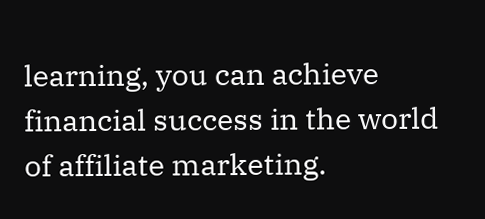learning, you can achieve financial success in the world of affiliate marketing.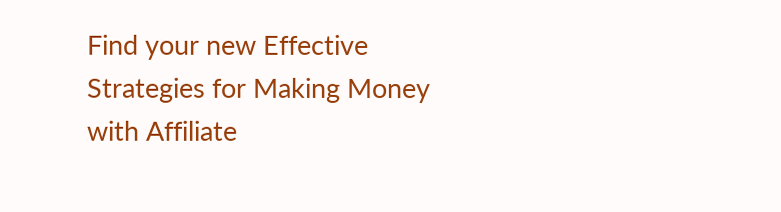Find your new Effective Strategies for Making Money with Affiliate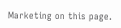Marketing on this page.